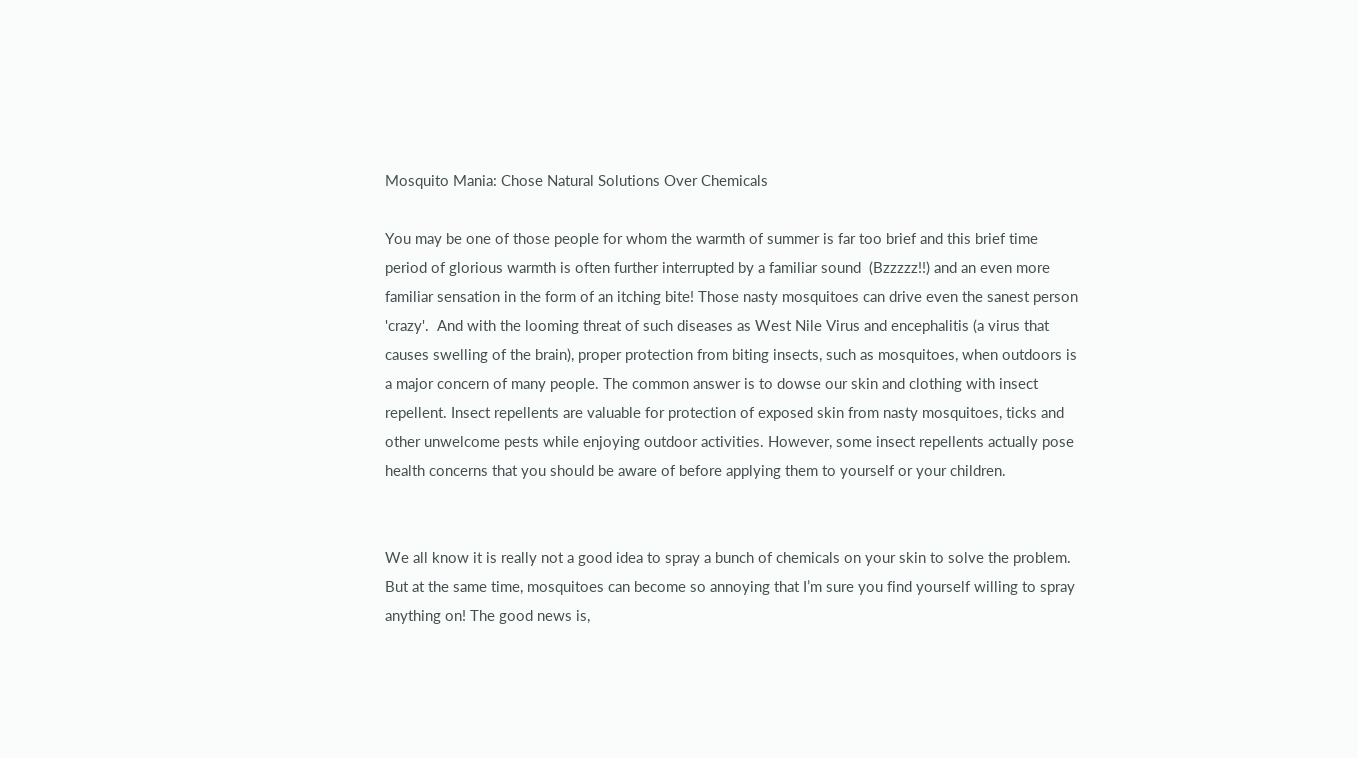Mosquito Mania: Chose Natural Solutions Over Chemicals

You may be one of those people for whom the warmth of summer is far too brief and this brief time period of glorious warmth is often further interrupted by a familiar sound  (Bzzzzz!!) and an even more familiar sensation in the form of an itching bite! Those nasty mosquitoes can drive even the sanest person 'crazy'.  And with the looming threat of such diseases as West Nile Virus and encephalitis (a virus that causes swelling of the brain), proper protection from biting insects, such as mosquitoes, when outdoors is a major concern of many people. The common answer is to dowse our skin and clothing with insect repellent. Insect repellents are valuable for protection of exposed skin from nasty mosquitoes, ticks and other unwelcome pests while enjoying outdoor activities. However, some insect repellents actually pose health concerns that you should be aware of before applying them to yourself or your children.


We all know it is really not a good idea to spray a bunch of chemicals on your skin to solve the problem. But at the same time, mosquitoes can become so annoying that I’m sure you find yourself willing to spray anything on! The good news is,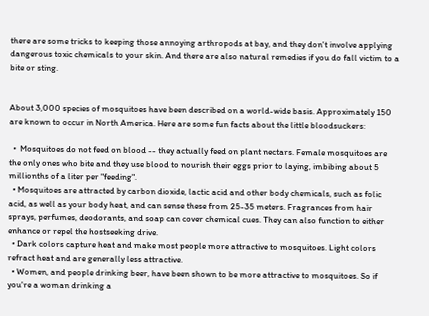there are some tricks to keeping those annoying arthropods at bay, and they don't involve applying dangerous toxic chemicals to your skin. And there are also natural remedies if you do fall victim to a bite or sting.


About 3,000 species of mosquitoes have been described on a world-wide basis. Approximately 150 are known to occur in North America. Here are some fun facts about the little bloodsuckers:

  •  Mosquitoes do not feed on blood -- they actually feed on plant nectars. Female mosquitoes are the only ones who bite and they use blood to nourish their eggs prior to laying, imbibing about 5 millionths of a liter per "feeding".
  • Mosquitoes are attracted by carbon dioxide, lactic acid and other body chemicals, such as folic acid, as well as your body heat, and can sense these from 25-35 meters. Fragrances from hair sprays, perfumes, deodorants, and soap can cover chemical cues. They can also function to either enhance or repel the hostseeking drive.
  • Dark colors capture heat and make most people more attractive to mosquitoes. Light colors refract heat and are generally less attractive.
  • Women, and people drinking beer, have been shown to be more attractive to mosquitoes. So if you're a woman drinking a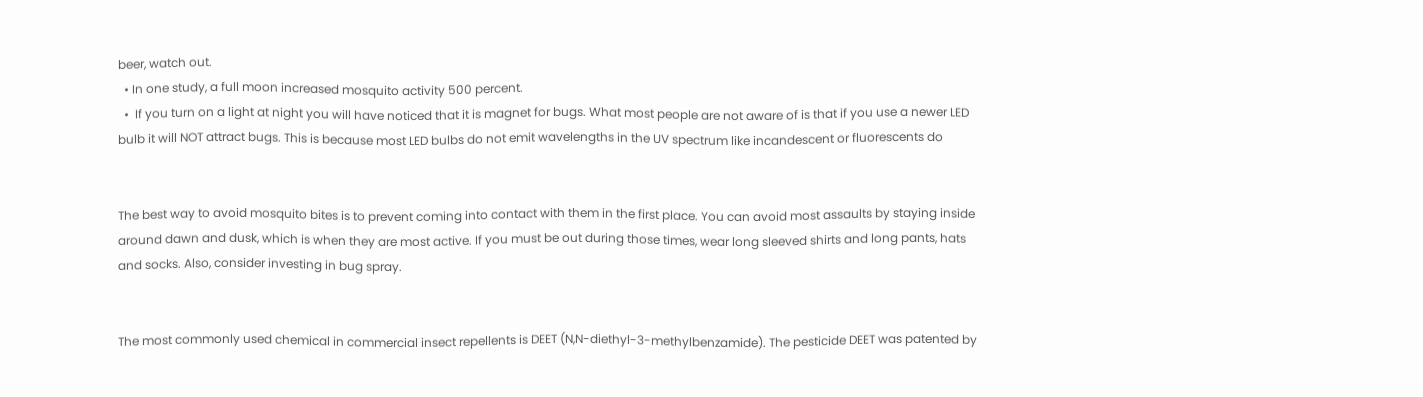beer, watch out.
  • In one study, a full moon increased mosquito activity 500 percent.
  •  If you turn on a light at night you will have noticed that it is magnet for bugs. What most people are not aware of is that if you use a newer LED bulb it will NOT attract bugs. This is because most LED bulbs do not emit wavelengths in the UV spectrum like incandescent or fluorescents do


The best way to avoid mosquito bites is to prevent coming into contact with them in the first place. You can avoid most assaults by staying inside around dawn and dusk, which is when they are most active. If you must be out during those times, wear long sleeved shirts and long pants, hats and socks. Also, consider investing in bug spray.


The most commonly used chemical in commercial insect repellents is DEET (N,N-diethyl-3-methylbenzamide). The pesticide DEET was patented by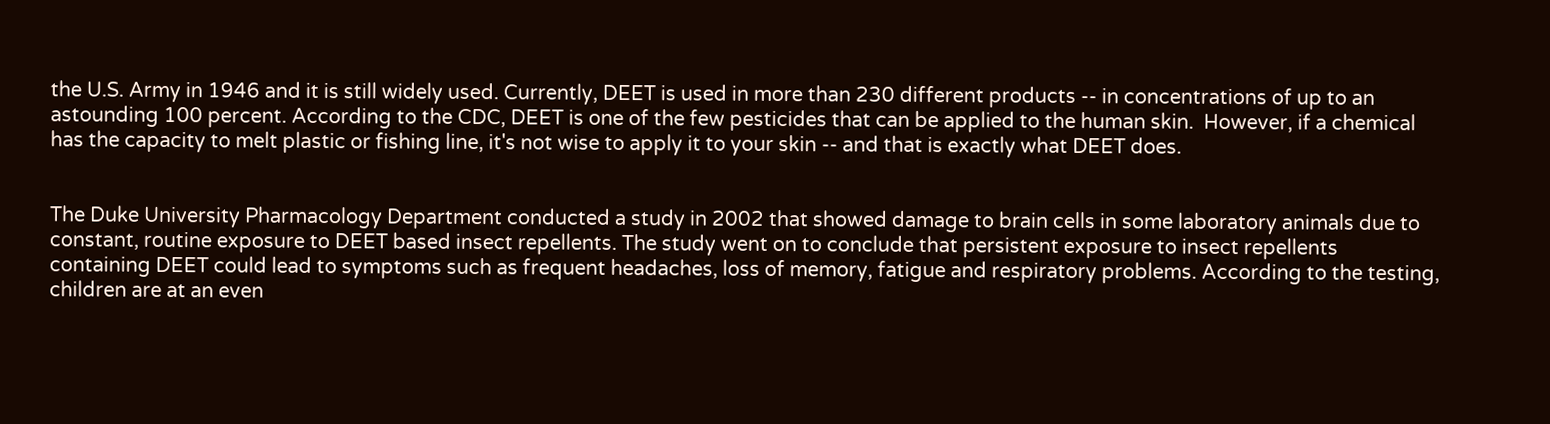the U.S. Army in 1946 and it is still widely used. Currently, DEET is used in more than 230 different products -- in concentrations of up to an astounding 100 percent. According to the CDC, DEET is one of the few pesticides that can be applied to the human skin.  However, if a chemical has the capacity to melt plastic or fishing line, it's not wise to apply it to your skin -- and that is exactly what DEET does.


The Duke University Pharmacology Department conducted a study in 2002 that showed damage to brain cells in some laboratory animals due to constant, routine exposure to DEET based insect repellents. The study went on to conclude that persistent exposure to insect repellents containing DEET could lead to symptoms such as frequent headaches, loss of memory, fatigue and respiratory problems. According to the testing, children are at an even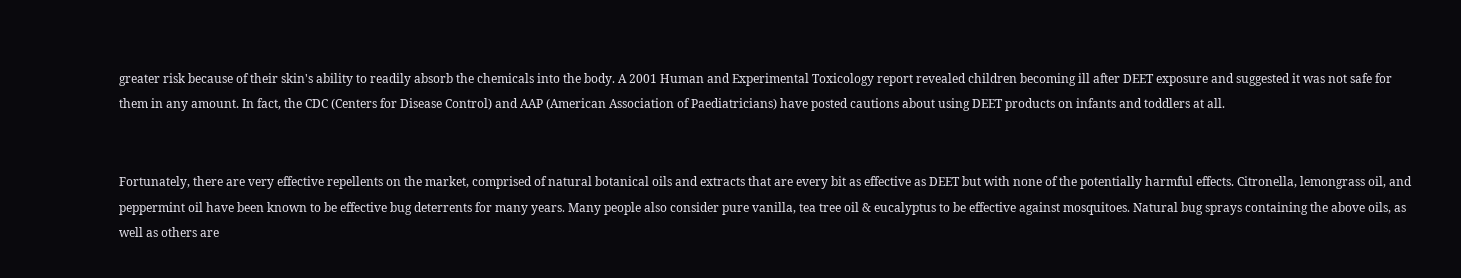greater risk because of their skin's ability to readily absorb the chemicals into the body. A 2001 Human and Experimental Toxicology report revealed children becoming ill after DEET exposure and suggested it was not safe for them in any amount. In fact, the CDC (Centers for Disease Control) and AAP (American Association of Paediatricians) have posted cautions about using DEET products on infants and toddlers at all.


Fortunately, there are very effective repellents on the market, comprised of natural botanical oils and extracts that are every bit as effective as DEET but with none of the potentially harmful effects. Citronella, lemongrass oil, and peppermint oil have been known to be effective bug deterrents for many years. Many people also consider pure vanilla, tea tree oil & eucalyptus to be effective against mosquitoes. Natural bug sprays containing the above oils, as well as others are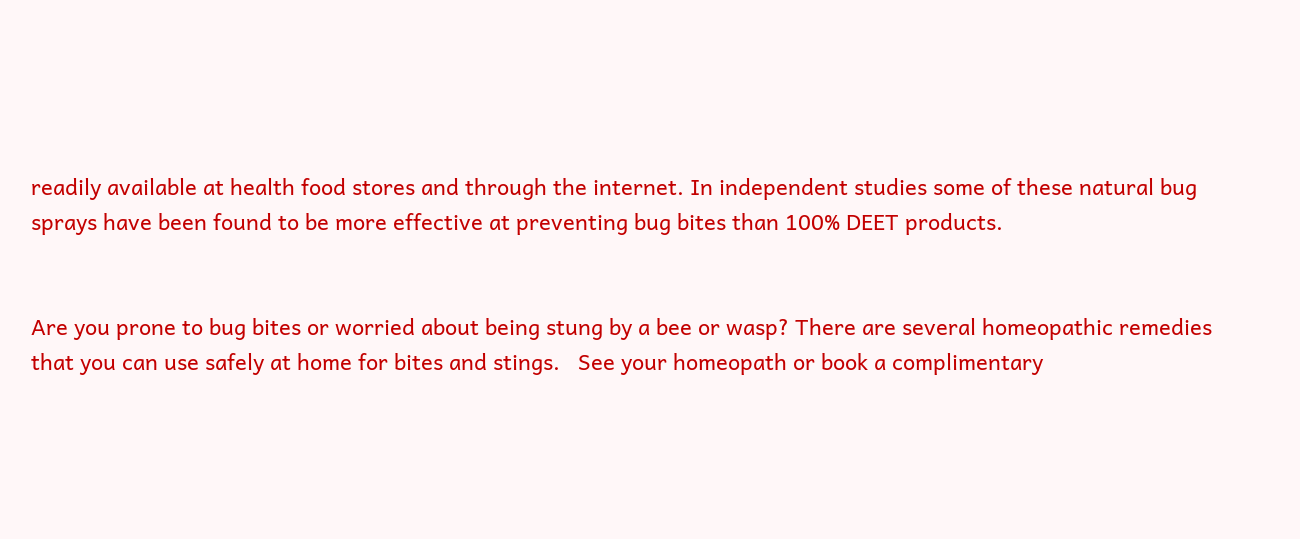readily available at health food stores and through the internet. In independent studies some of these natural bug sprays have been found to be more effective at preventing bug bites than 100% DEET products.


Are you prone to bug bites or worried about being stung by a bee or wasp? There are several homeopathic remedies that you can use safely at home for bites and stings.   See your homeopath or book a complimentary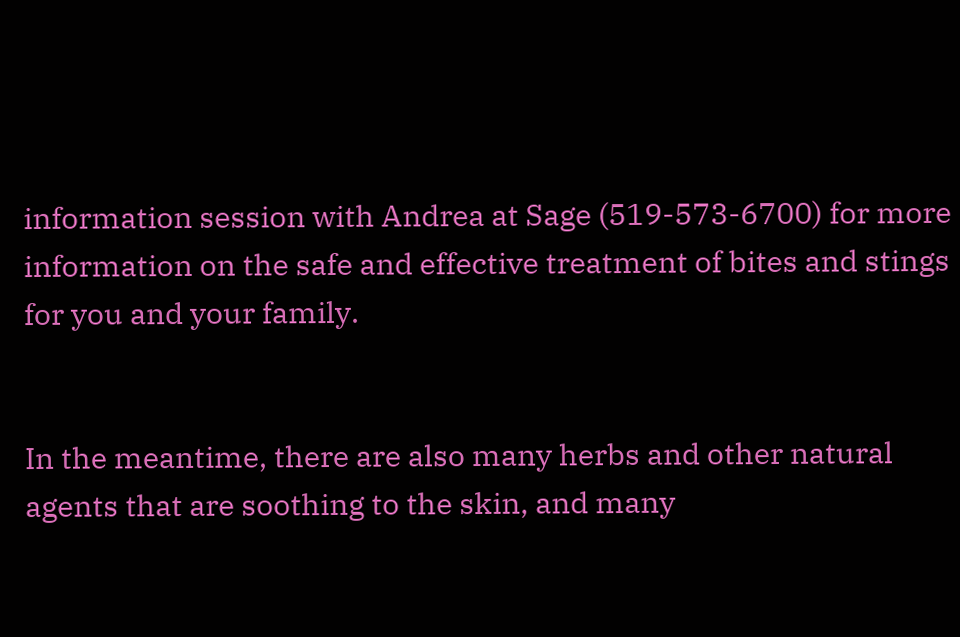information session with Andrea at Sage (519-573-6700) for more information on the safe and effective treatment of bites and stings for you and your family.


In the meantime, there are also many herbs and other natural agents that are soothing to the skin, and many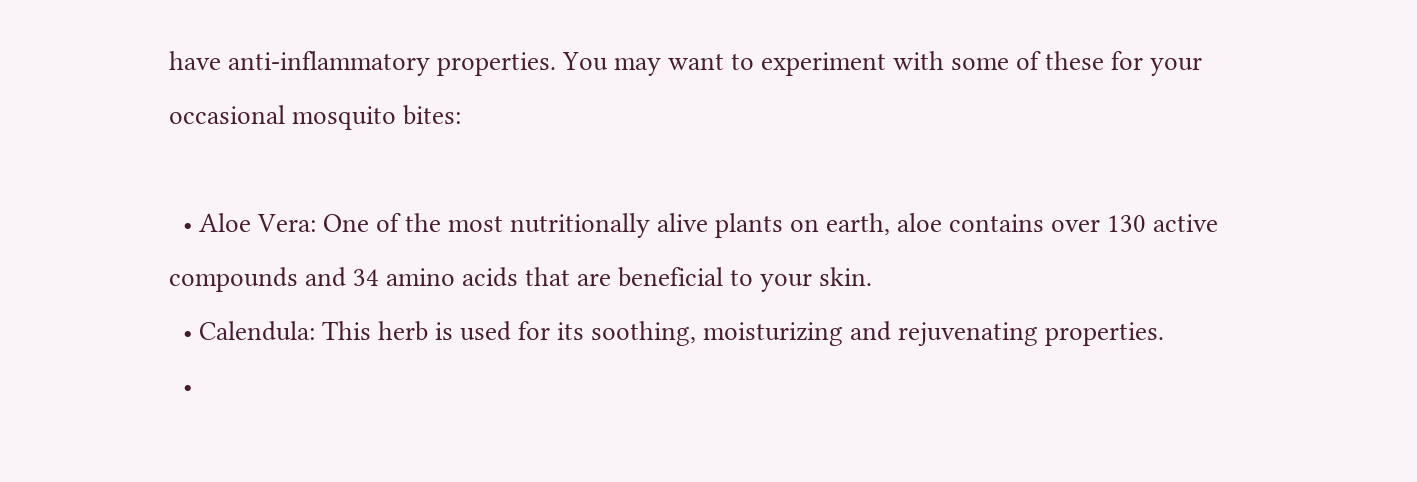have anti-inflammatory properties. You may want to experiment with some of these for your occasional mosquito bites:

  • Aloe Vera: One of the most nutritionally alive plants on earth, aloe contains over 130 active compounds and 34 amino acids that are beneficial to your skin.
  • Calendula: This herb is used for its soothing, moisturizing and rejuvenating properties.
  •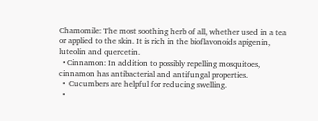Chamomile: The most soothing herb of all, whether used in a tea or applied to the skin. It is rich in the bioflavonoids apigenin, luteolin and quercetin.
  • Cinnamon: In addition to possibly repelling mosquitoes, cinnamon has antibacterial and antifungal properties.
  •  Cucumbers are helpful for reducing swelling.
  •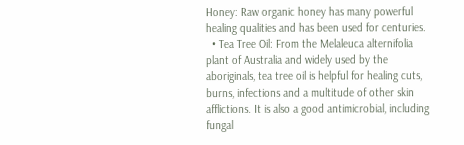Honey: Raw organic honey has many powerful healing qualities and has been used for centuries.
  • Tea Tree Oil: From the Melaleuca alternifolia plant of Australia and widely used by the aboriginals, tea tree oil is helpful for healing cuts, burns, infections and a multitude of other skin afflictions. It is also a good antimicrobial, including fungal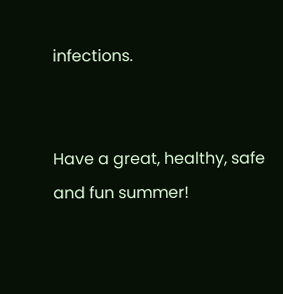infections.


Have a great, healthy, safe and fun summer!